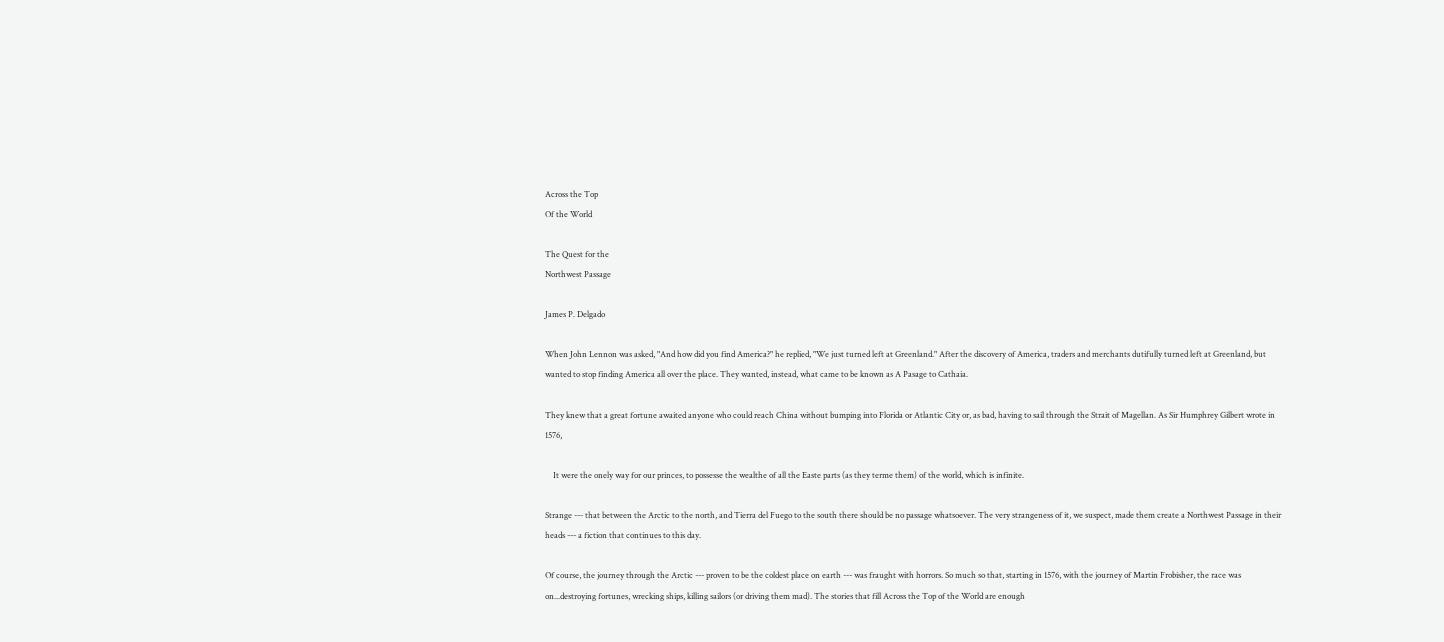Across the Top
Of the World

The Quest for the
Northwest Passage

James P. Delgado

When John Lennon was asked, "And how did you find America?" he replied, "We just turned left at Greenland." After the discovery of America, traders and merchants dutifully turned left at Greenland, but wanted to stop finding America all over the place. They wanted, instead, what came to be known as A Pasage to Cathaia.

They knew that a great fortune awaited anyone who could reach China without bumping into Florida or Atlantic City or, as bad, having to sail through the Strait of Magellan. As Sir Humphrey Gilbert wrote in 1576,

    It were the onely way for our princes, to possesse the wealthe of all the Easte parts (as they terme them) of the world, which is infinite.

Strange --- that between the Arctic to the north, and Tierra del Fuego to the south there should be no passage whatsoever. The very strangeness of it, we suspect, made them create a Northwest Passage in their heads --- a fiction that continues to this day.

Of course, the journey through the Arctic --- proven to be the coldest place on earth --- was fraught with horrors. So much so that, starting in 1576, with the journey of Martin Frobisher, the race was on...destroying fortunes, wrecking ships, killing sailors (or driving them mad). The stories that fill Across the Top of the World are enough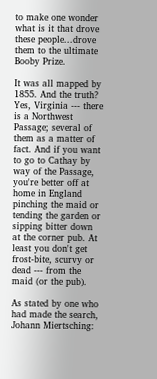to make one wonder what is it that drove these people...drove them to the ultimate Booby Prize.

It was all mapped by 1855. And the truth? Yes, Virginia --- there is a Northwest Passage; several of them as a matter of fact. And if you want to go to Cathay by way of the Passage, you're better off at home in England pinching the maid or tending the garden or sipping bitter down at the corner pub. At least you don't get frost-bite, scurvy or dead --- from the maid (or the pub).

As stated by one who had made the search, Johann Miertsching: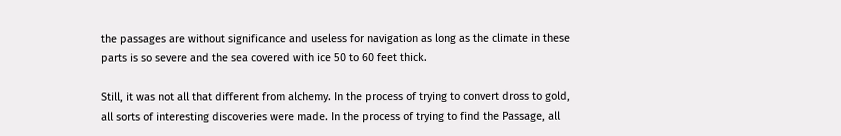the passages are without significance and useless for navigation as long as the climate in these parts is so severe and the sea covered with ice 50 to 60 feet thick.

Still, it was not all that different from alchemy. In the process of trying to convert dross to gold, all sorts of interesting discoveries were made. In the process of trying to find the Passage, all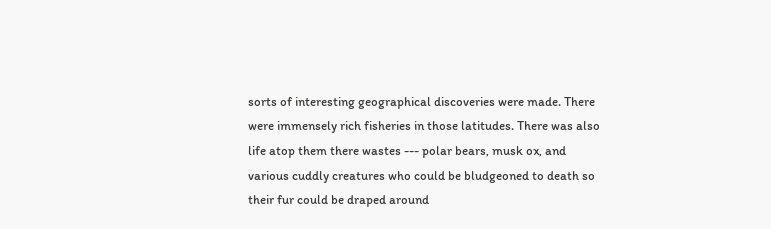sorts of interesting geographical discoveries were made. There were immensely rich fisheries in those latitudes. There was also life atop them there wastes --- polar bears, musk ox, and various cuddly creatures who could be bludgeoned to death so their fur could be draped around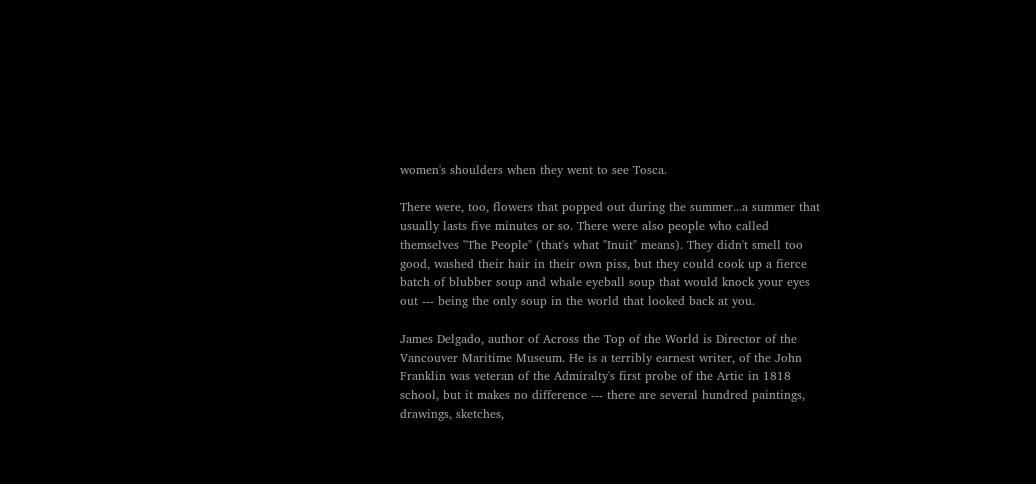women's shoulders when they went to see Tosca.

There were, too, flowers that popped out during the summer...a summer that usually lasts five minutes or so. There were also people who called themselves "The People" (that's what "Inuit" means). They didn't smell too good, washed their hair in their own piss, but they could cook up a fierce batch of blubber soup and whale eyeball soup that would knock your eyes out --- being the only soup in the world that looked back at you.

James Delgado, author of Across the Top of the World is Director of the Vancouver Maritime Museum. He is a terribly earnest writer, of the John Franklin was veteran of the Admiralty's first probe of the Artic in 1818 school, but it makes no difference --- there are several hundred paintings, drawings, sketches,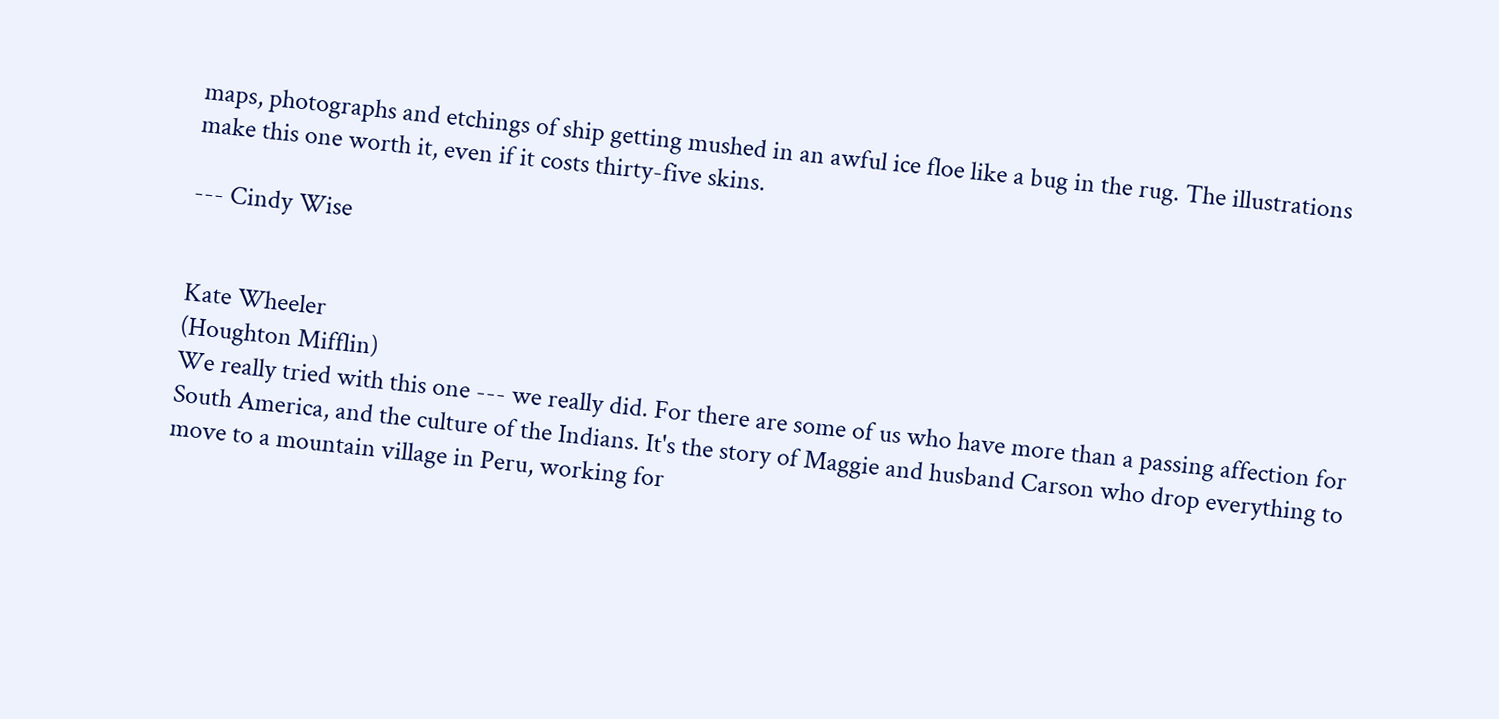maps, photographs and etchings of ship getting mushed in an awful ice floe like a bug in the rug. The illustrations make this one worth it, even if it costs thirty-five skins.

--- Cindy Wise


Kate Wheeler
(Houghton Mifflin)
We really tried with this one --- we really did. For there are some of us who have more than a passing affection for South America, and the culture of the Indians. It's the story of Maggie and husband Carson who drop everything to move to a mountain village in Peru, working for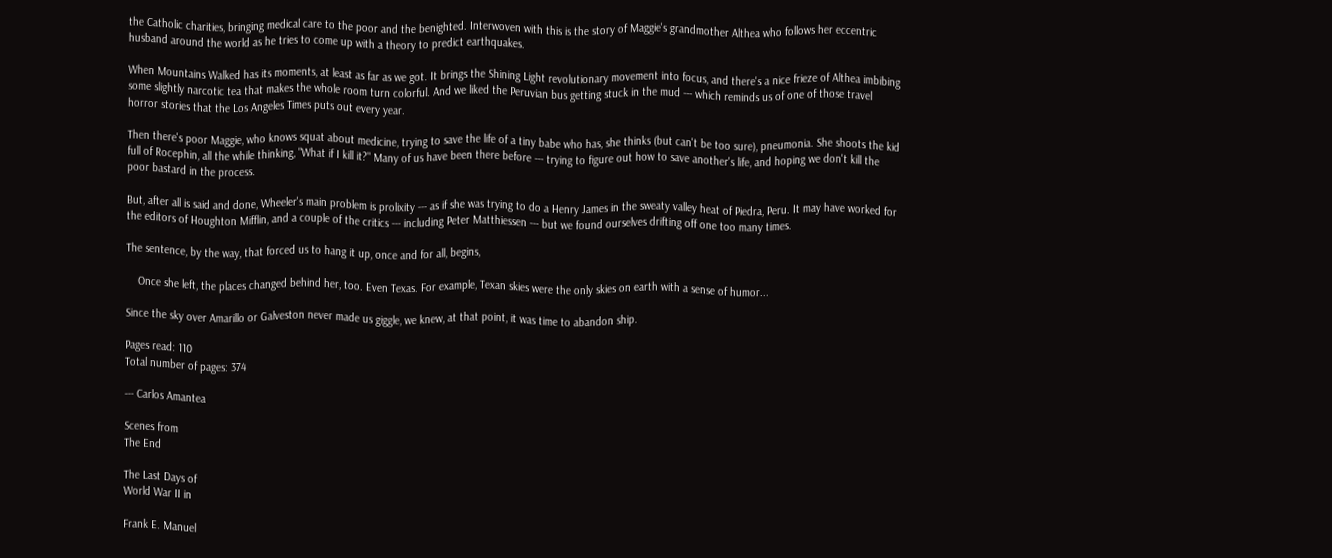the Catholic charities, bringing medical care to the poor and the benighted. Interwoven with this is the story of Maggie's grandmother Althea who follows her eccentric husband around the world as he tries to come up with a theory to predict earthquakes.

When Mountains Walked has its moments, at least as far as we got. It brings the Shining Light revolutionary movement into focus, and there's a nice frieze of Althea imbibing some slightly narcotic tea that makes the whole room turn colorful. And we liked the Peruvian bus getting stuck in the mud --- which reminds us of one of those travel horror stories that the Los Angeles Times puts out every year.

Then there's poor Maggie, who knows squat about medicine, trying to save the life of a tiny babe who has, she thinks (but can't be too sure), pneumonia. She shoots the kid full of Rocephin, all the while thinking, "What if I kill it?" Many of us have been there before --- trying to figure out how to save another's life, and hoping we don't kill the poor bastard in the process.

But, after all is said and done, Wheeler's main problem is prolixity --- as if she was trying to do a Henry James in the sweaty valley heat of Piedra, Peru. It may have worked for the editors of Houghton Mifflin, and a couple of the critics --- including Peter Matthiessen --- but we found ourselves drifting off one too many times.

The sentence, by the way, that forced us to hang it up, once and for all, begins,

    Once she left, the places changed behind her, too. Even Texas. For example, Texan skies were the only skies on earth with a sense of humor...

Since the sky over Amarillo or Galveston never made us giggle, we knew, at that point, it was time to abandon ship.

Pages read: 110
Total number of pages: 374

--- Carlos Amantea

Scenes from
The End

The Last Days of
World War II in

Frank E. Manuel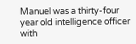Manuel was a thirty-four year old intelligence officer with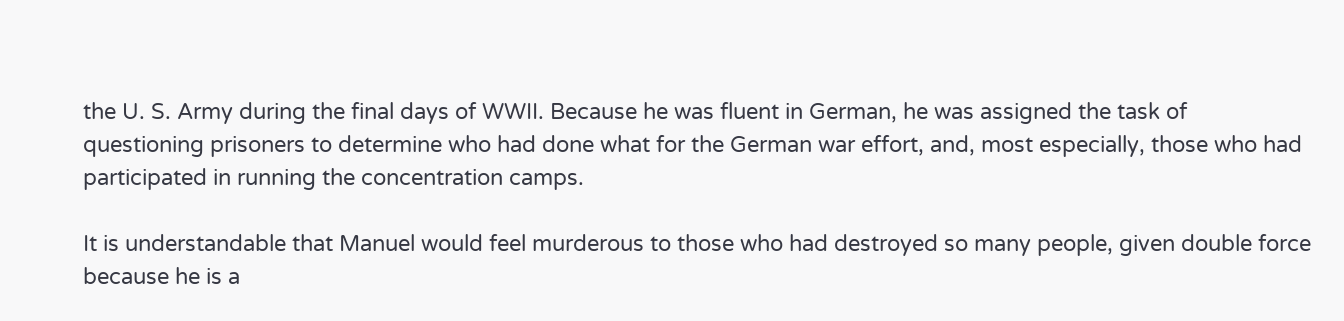the U. S. Army during the final days of WWII. Because he was fluent in German, he was assigned the task of questioning prisoners to determine who had done what for the German war effort, and, most especially, those who had participated in running the concentration camps.

It is understandable that Manuel would feel murderous to those who had destroyed so many people, given double force because he is a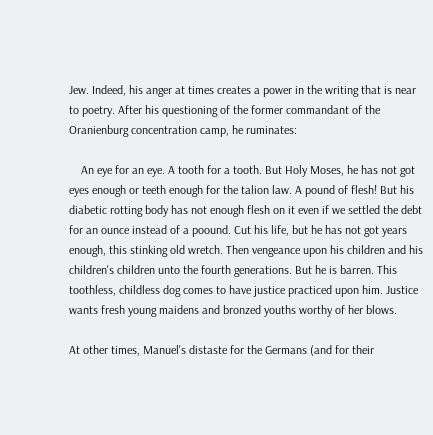Jew. Indeed, his anger at times creates a power in the writing that is near to poetry. After his questioning of the former commandant of the Oranienburg concentration camp, he ruminates:

    An eye for an eye. A tooth for a tooth. But Holy Moses, he has not got eyes enough or teeth enough for the talion law. A pound of flesh! But his diabetic rotting body has not enough flesh on it even if we settled the debt for an ounce instead of a poound. Cut his life, but he has not got years enough, this stinking old wretch. Then vengeance upon his children and his children's children unto the fourth generations. But he is barren. This toothless, childless dog comes to have justice practiced upon him. Justice wants fresh young maidens and bronzed youths worthy of her blows.

At other times, Manuel's distaste for the Germans (and for their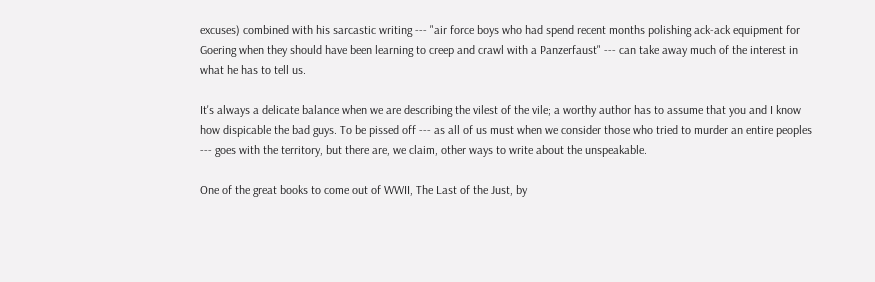excuses) combined with his sarcastic writing --- "air force boys who had spend recent months polishing ack-ack equipment for Goering when they should have been learning to creep and crawl with a Panzerfaust" --- can take away much of the interest in what he has to tell us.

It's always a delicate balance when we are describing the vilest of the vile; a worthy author has to assume that you and I know how dispicable the bad guys. To be pissed off --- as all of us must when we consider those who tried to murder an entire peoples --- goes with the territory, but there are, we claim, other ways to write about the unspeakable.

One of the great books to come out of WWII, The Last of the Just, by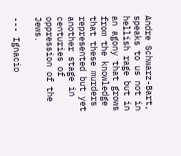Andre Schwarz-Bart, speaks to us not in hellish rage but in an agony that grows from the knowledge that these murders represented but yet another stage in centuries of oppression of the Jews.

--- Ignacio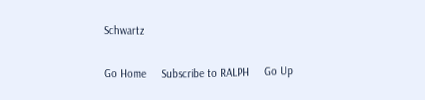Schwartz

Go Home     Subscribe to RALPH     Go Up